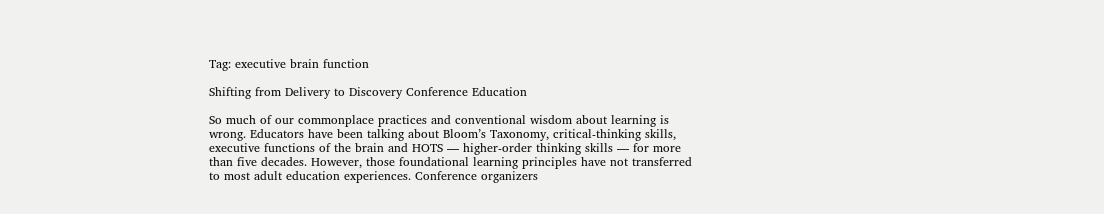Tag: executive brain function

Shifting from Delivery to Discovery Conference Education

So much of our commonplace practices and conventional wisdom about learning is wrong. Educators have been talking about Bloom’s Taxonomy, critical-thinking skills, executive functions of the brain and HOTS — higher-order thinking skills — for more than five decades. However, those foundational learning principles have not transferred to most adult education experiences. Conference organizers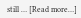still … [Read more…]